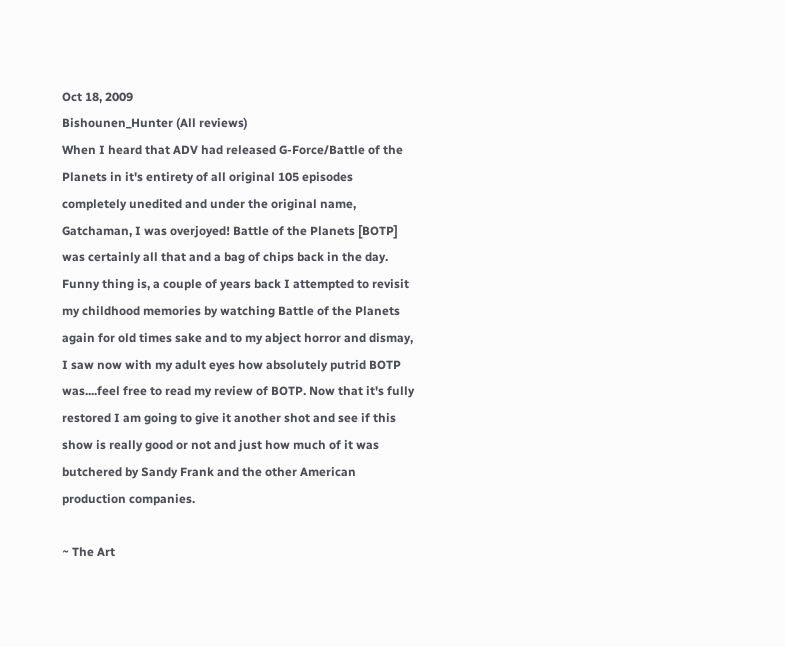Oct 18, 2009
Bishounen_Hunter (All reviews)
When I heard that ADV had released G-Force/Battle of the Planets in it's entirety of all original 105 episodes completely unedited and under the original name, Gatchaman, I was overjoyed! Battle of the Planets [BOTP] was certainly all that and a bag of chips back in the day. Funny thing is, a couple of years back I attempted to revisit my childhood memories by watching Battle of the Planets again for old times sake and to my abject horror and dismay, I saw now with my adult eyes how absolutely putrid BOTP was....feel free to read my review of BOTP. Now that it's fully restored I am going to give it another shot and see if this show is really good or not and just how much of it was butchered by Sandy Frank and the other American production companies.

~ The Art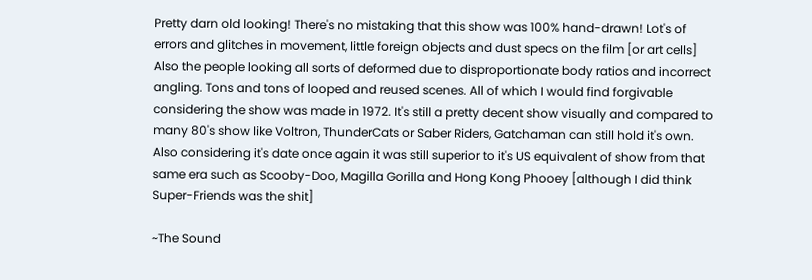Pretty darn old looking! There's no mistaking that this show was 100% hand-drawn! Lot's of errors and glitches in movement, little foreign objects and dust specs on the film [or art cells] Also the people looking all sorts of deformed due to disproportionate body ratios and incorrect angling. Tons and tons of looped and reused scenes. All of which I would find forgivable considering the show was made in 1972. It's still a pretty decent show visually and compared to many 80's show like Voltron, ThunderCats or Saber Riders, Gatchaman can still hold it's own. Also considering it's date once again it was still superior to it's US equivalent of show from that same era such as Scooby-Doo, Magilla Gorilla and Hong Kong Phooey [although I did think Super-Friends was the shit]

~The Sound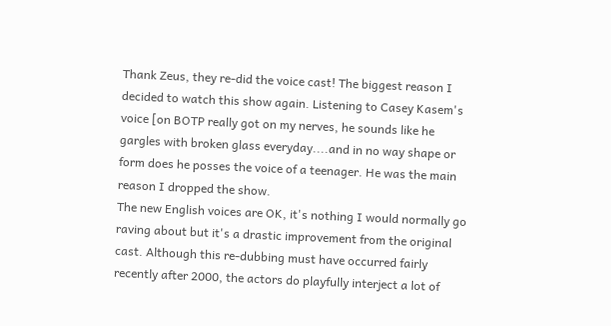Thank Zeus, they re-did the voice cast! The biggest reason I decided to watch this show again. Listening to Casey Kasem's voice [on BOTP really got on my nerves, he sounds like he gargles with broken glass everyday....and in no way shape or form does he posses the voice of a teenager. He was the main reason I dropped the show.
The new English voices are OK, it's nothing I would normally go raving about but it's a drastic improvement from the original cast. Although this re-dubbing must have occurred fairly recently after 2000, the actors do playfully interject a lot of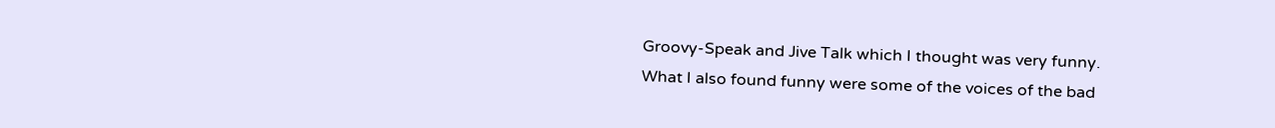Groovy-Speak and Jive Talk which I thought was very funny.
What I also found funny were some of the voices of the bad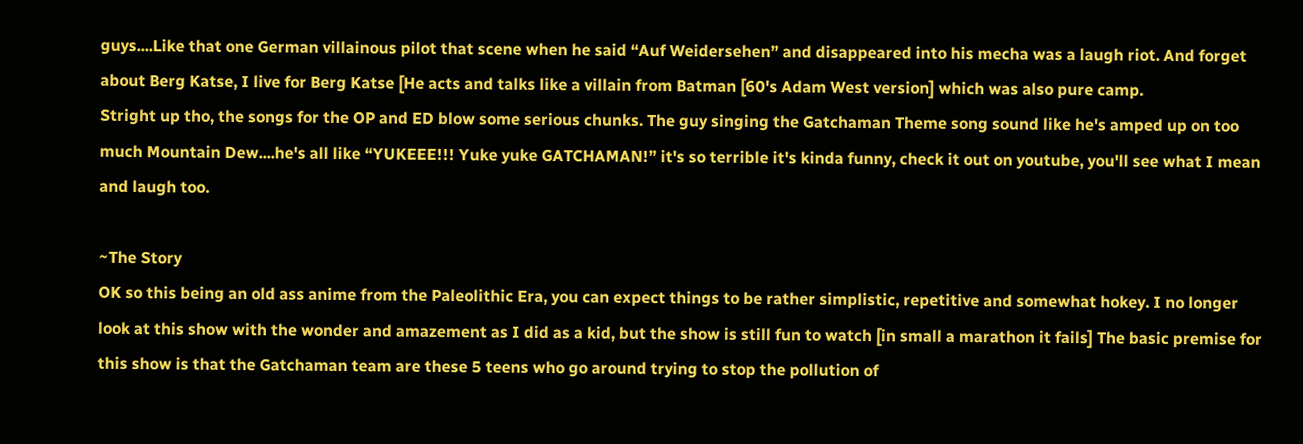guys....Like that one German villainous pilot that scene when he said “Auf Weidersehen” and disappeared into his mecha was a laugh riot. And forget about Berg Katse, I live for Berg Katse [He acts and talks like a villain from Batman [60's Adam West version] which was also pure camp.
Stright up tho, the songs for the OP and ED blow some serious chunks. The guy singing the Gatchaman Theme song sound like he's amped up on too much Mountain Dew....he's all like “YUKEEE!!! Yuke yuke GATCHAMAN!” it's so terrible it's kinda funny, check it out on youtube, you'll see what I mean and laugh too.

~The Story
OK so this being an old ass anime from the Paleolithic Era, you can expect things to be rather simplistic, repetitive and somewhat hokey. I no longer look at this show with the wonder and amazement as I did as a kid, but the show is still fun to watch [in small a marathon it fails] The basic premise for this show is that the Gatchaman team are these 5 teens who go around trying to stop the pollution of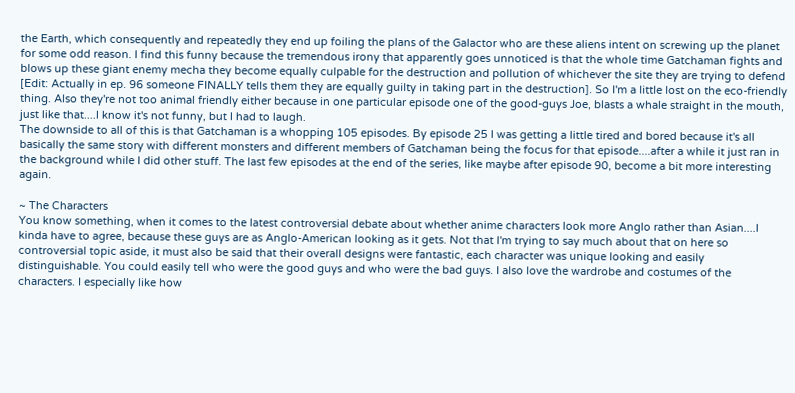the Earth, which consequently and repeatedly they end up foiling the plans of the Galactor who are these aliens intent on screwing up the planet for some odd reason. I find this funny because the tremendous irony that apparently goes unnoticed is that the whole time Gatchaman fights and blows up these giant enemy mecha they become equally culpable for the destruction and pollution of whichever the site they are trying to defend [Edit: Actually in ep. 96 someone FINALLY tells them they are equally guilty in taking part in the destruction]. So I'm a little lost on the eco-friendly thing. Also they're not too animal friendly either because in one particular episode one of the good-guys Joe, blasts a whale straight in the mouth, just like that....I know it's not funny, but I had to laugh.
The downside to all of this is that Gatchaman is a whopping 105 episodes. By episode 25 I was getting a little tired and bored because it's all basically the same story with different monsters and different members of Gatchaman being the focus for that episode....after a while it just ran in the background while I did other stuff. The last few episodes at the end of the series, like maybe after episode 90, become a bit more interesting again.

~ The Characters
You know something, when it comes to the latest controversial debate about whether anime characters look more Anglo rather than Asian....I kinda have to agree, because these guys are as Anglo-American looking as it gets. Not that I'm trying to say much about that on here so controversial topic aside, it must also be said that their overall designs were fantastic, each character was unique looking and easily distinguishable. You could easily tell who were the good guys and who were the bad guys. I also love the wardrobe and costumes of the characters. I especially like how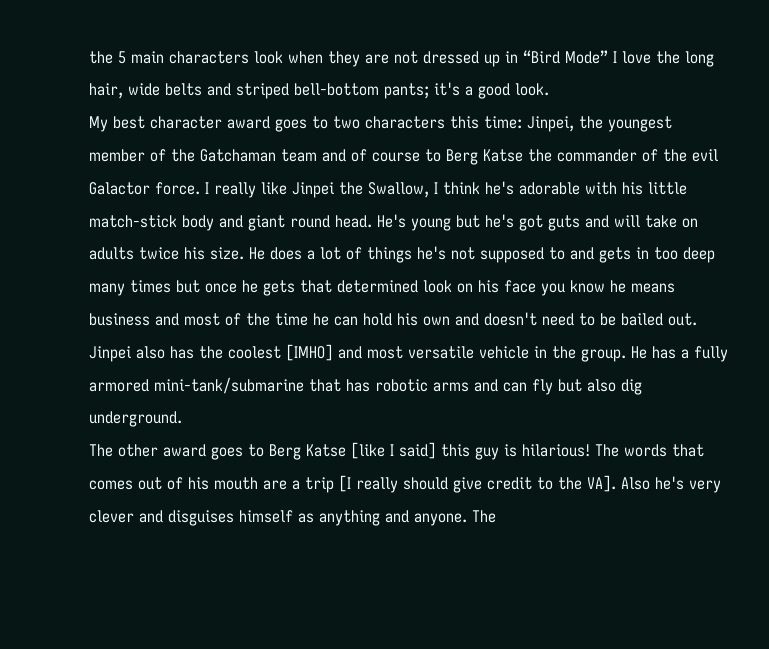the 5 main characters look when they are not dressed up in “Bird Mode” I love the long hair, wide belts and striped bell-bottom pants; it's a good look.
My best character award goes to two characters this time: Jinpei, the youngest member of the Gatchaman team and of course to Berg Katse the commander of the evil Galactor force. I really like Jinpei the Swallow, I think he's adorable with his little match-stick body and giant round head. He's young but he's got guts and will take on adults twice his size. He does a lot of things he's not supposed to and gets in too deep many times but once he gets that determined look on his face you know he means business and most of the time he can hold his own and doesn't need to be bailed out. Jinpei also has the coolest [IMHO] and most versatile vehicle in the group. He has a fully armored mini-tank/submarine that has robotic arms and can fly but also dig underground.
The other award goes to Berg Katse [like I said] this guy is hilarious! The words that comes out of his mouth are a trip [I really should give credit to the VA]. Also he's very clever and disguises himself as anything and anyone. The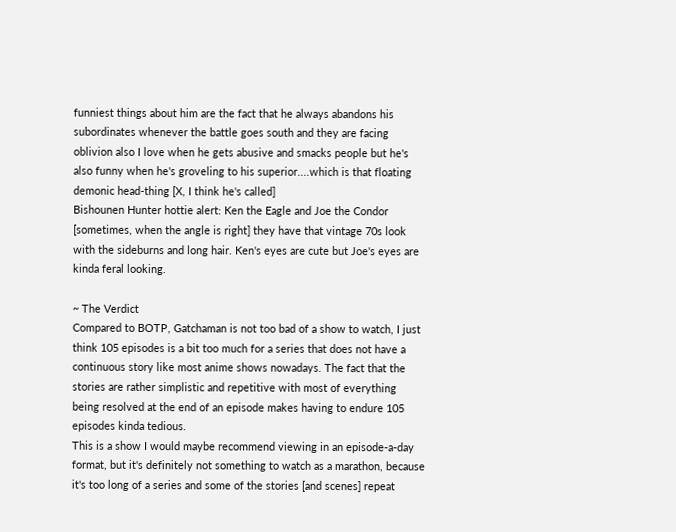funniest things about him are the fact that he always abandons his subordinates whenever the battle goes south and they are facing oblivion also I love when he gets abusive and smacks people but he's also funny when he's groveling to his superior....which is that floating demonic head-thing [X, I think he's called]
Bishounen Hunter hottie alert: Ken the Eagle and Joe the Condor [sometimes, when the angle is right] they have that vintage 70s look with the sideburns and long hair. Ken's eyes are cute but Joe's eyes are kinda feral looking.

~ The Verdict
Compared to BOTP, Gatchaman is not too bad of a show to watch, I just think 105 episodes is a bit too much for a series that does not have a continuous story like most anime shows nowadays. The fact that the stories are rather simplistic and repetitive with most of everything being resolved at the end of an episode makes having to endure 105 episodes kinda tedious.
This is a show I would maybe recommend viewing in an episode-a-day format, but it's definitely not something to watch as a marathon, because it's too long of a series and some of the stories [and scenes] repeat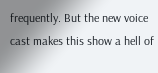frequently. But the new voice cast makes this show a hell of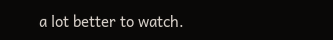a lot better to watch.